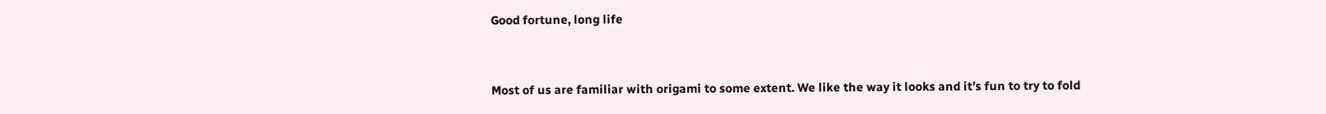Good fortune, long life


Most of us are familiar with origami to some extent. We like the way it looks and it’s fun to try to fold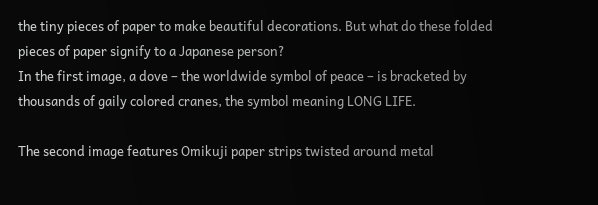the tiny pieces of paper to make beautiful decorations. But what do these folded pieces of paper signify to a Japanese person?
In the first image, a dove – the worldwide symbol of peace – is bracketed by thousands of gaily colored cranes, the symbol meaning LONG LIFE.

The second image features Omikuji paper strips twisted around metal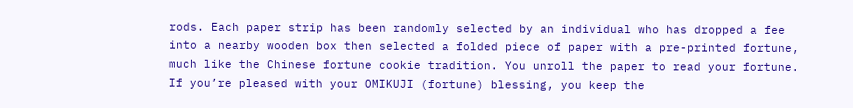rods. Each paper strip has been randomly selected by an individual who has dropped a fee into a nearby wooden box then selected a folded piece of paper with a pre-printed fortune, much like the Chinese fortune cookie tradition. You unroll the paper to read your fortune. If you’re pleased with your OMIKUJI (fortune) blessing, you keep the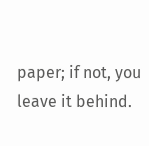paper; if not, you leave it behind.